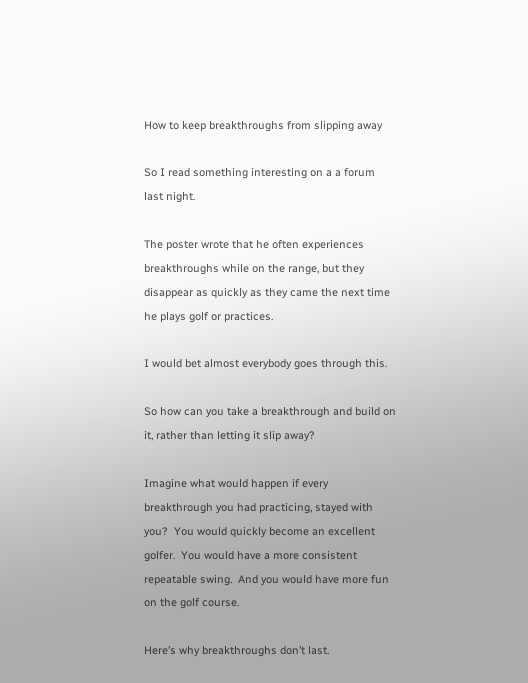How to keep breakthroughs from slipping away

So I read something interesting on a a forum last night.

The poster wrote that he often experiences breakthroughs while on the range, but they disappear as quickly as they came the next time he plays golf or practices.

I would bet almost everybody goes through this.

So how can you take a breakthrough and build on it, rather than letting it slip away?

Imagine what would happen if every breakthrough you had practicing, stayed with you?  You would quickly become an excellent golfer.  You would have a more consistent repeatable swing.  And you would have more fun on the golf course.

Here’s why breakthroughs don’t last.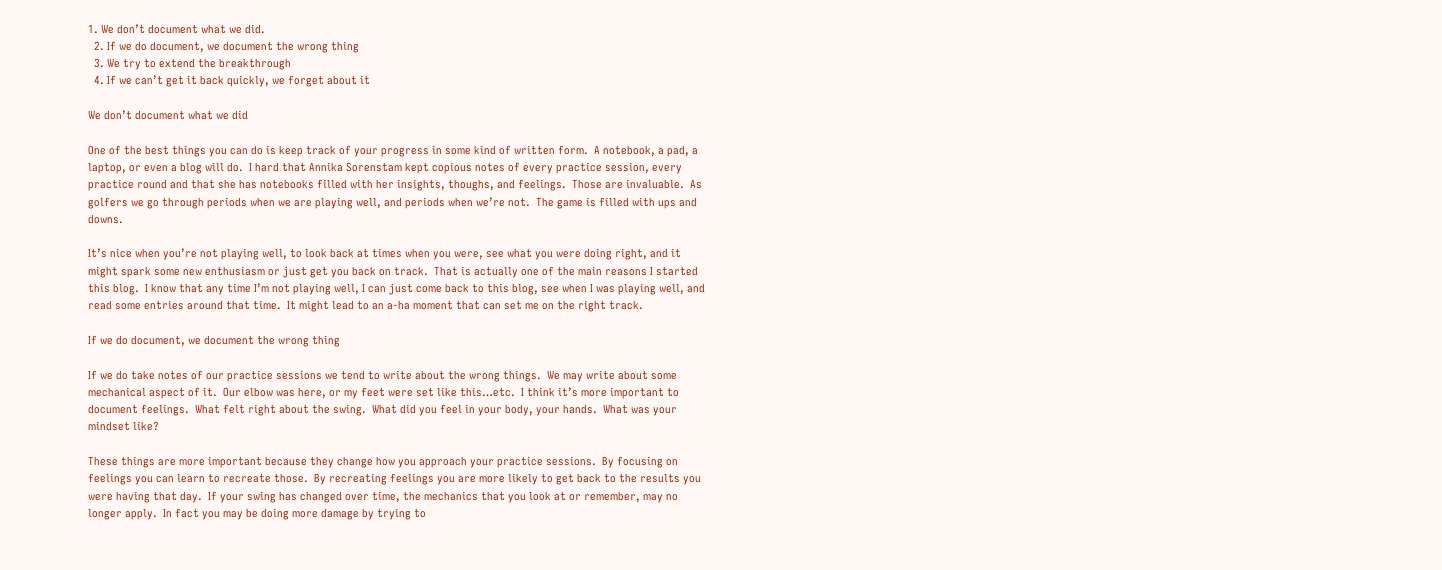1. We don’t document what we did.
  2. If we do document, we document the wrong thing
  3. We try to extend the breakthrough
  4. If we can’t get it back quickly, we forget about it

We don’t document what we did

One of the best things you can do is keep track of your progress in some kind of written form.  A notebook, a pad, a laptop, or even a blog will do.  I hard that Annika Sorenstam kept copious notes of every practice session, every practice round and that she has notebooks filled with her insights, thoughs, and feelings.  Those are invaluable.  As golfers we go through periods when we are playing well, and periods when we’re not.  The game is filled with ups and downs.

It’s nice when you’re not playing well, to look back at times when you were, see what you were doing right, and it might spark some new enthusiasm or just get you back on track.  That is actually one of the main reasons I started this blog.  I know that any time I’m not playing well, I can just come back to this blog, see when I was playing well, and read some entries around that time.  It might lead to an a-ha moment that can set me on the right track.

If we do document, we document the wrong thing

If we do take notes of our practice sessions we tend to write about the wrong things.  We may write about some mechanical aspect of it.  Our elbow was here, or my feet were set like this…etc.  I think it’s more important to document feelings.  What felt right about the swing.  What did you feel in your body, your hands.  What was your mindset like?

These things are more important because they change how you approach your practice sessions.  By focusing on feelings you can learn to recreate those.  By recreating feelings you are more likely to get back to the results you were having that day.  If your swing has changed over time, the mechanics that you look at or remember, may no longer apply.  In fact you may be doing more damage by trying to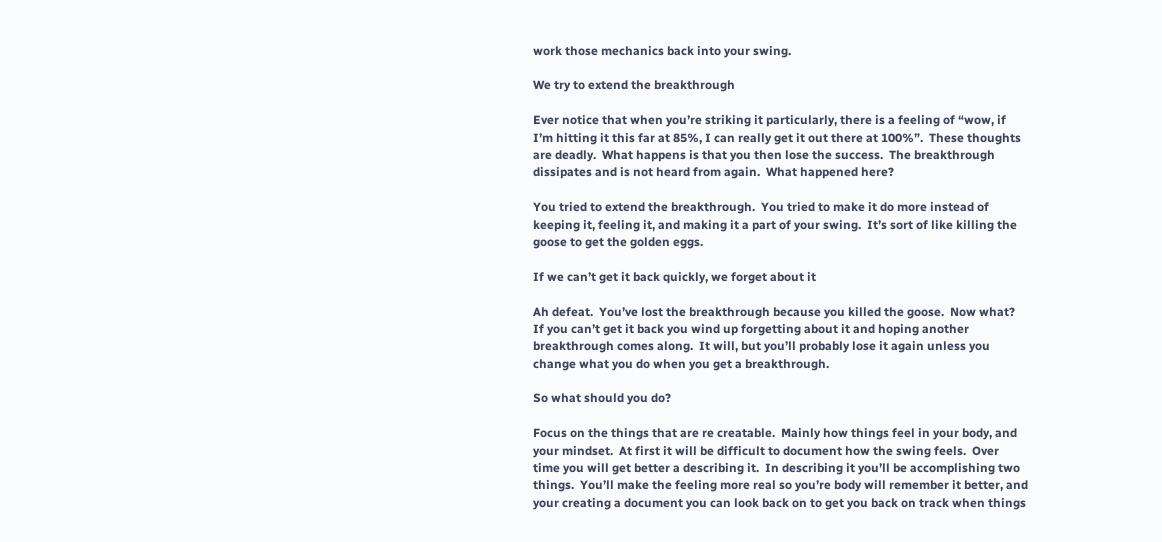work those mechanics back into your swing.

We try to extend the breakthrough

Ever notice that when you’re striking it particularly, there is a feeling of “wow, if I’m hitting it this far at 85%, I can really get it out there at 100%”.  These thoughts are deadly.  What happens is that you then lose the success.  The breakthrough dissipates and is not heard from again.  What happened here?

You tried to extend the breakthrough.  You tried to make it do more instead of keeping it, feeling it, and making it a part of your swing.  It’s sort of like killing the goose to get the golden eggs.

If we can’t get it back quickly, we forget about it

Ah defeat.  You’ve lost the breakthrough because you killed the goose.  Now what?  If you can’t get it back you wind up forgetting about it and hoping another breakthrough comes along.  It will, but you’ll probably lose it again unless you change what you do when you get a breakthrough.

So what should you do?

Focus on the things that are re creatable.  Mainly how things feel in your body, and your mindset.  At first it will be difficult to document how the swing feels.  Over time you will get better a describing it.  In describing it you’ll be accomplishing two things.  You’ll make the feeling more real so you’re body will remember it better, and your creating a document you can look back on to get you back on track when things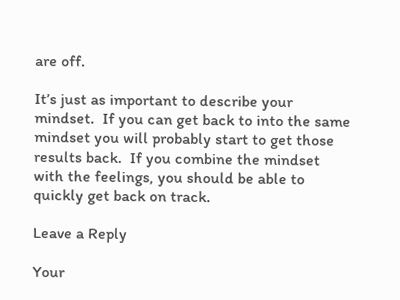are off.

It’s just as important to describe your mindset.  If you can get back to into the same mindset you will probably start to get those results back.  If you combine the mindset with the feelings, you should be able to quickly get back on track.

Leave a Reply

Your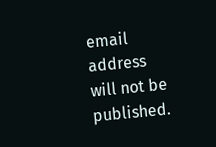email address will not be published.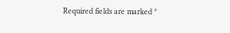Required fields are marked *